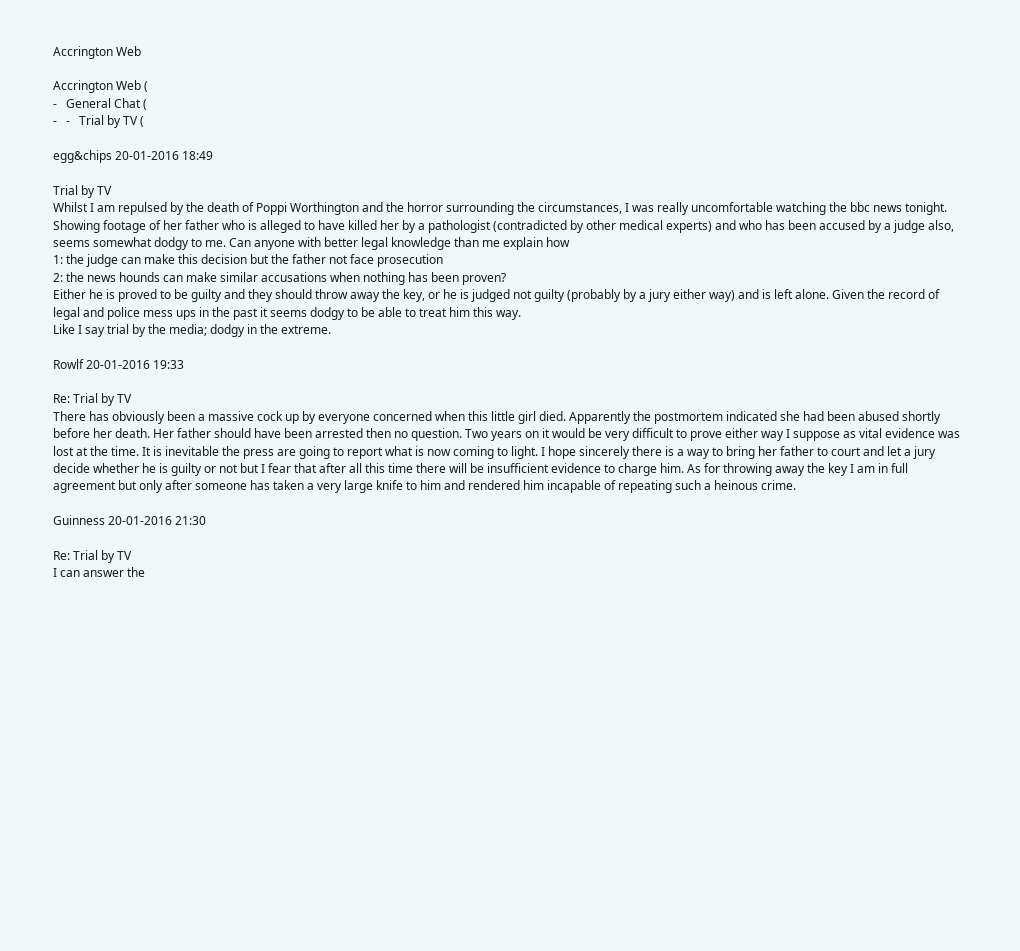Accrington Web

Accrington Web (
-   General Chat (
-   -   Trial by TV (

egg&chips 20-01-2016 18:49

Trial by TV
Whilst I am repulsed by the death of Poppi Worthington and the horror surrounding the circumstances, I was really uncomfortable watching the bbc news tonight. Showing footage of her father who is alleged to have killed her by a pathologist (contradicted by other medical experts) and who has been accused by a judge also, seems somewhat dodgy to me. Can anyone with better legal knowledge than me explain how
1: the judge can make this decision but the father not face prosecution
2: the news hounds can make similar accusations when nothing has been proven?
Either he is proved to be guilty and they should throw away the key, or he is judged not guilty (probably by a jury either way) and is left alone. Given the record of legal and police mess ups in the past it seems dodgy to be able to treat him this way.
Like I say trial by the media; dodgy in the extreme.

Rowlf 20-01-2016 19:33

Re: Trial by TV
There has obviously been a massive cock up by everyone concerned when this little girl died. Apparently the postmortem indicated she had been abused shortly before her death. Her father should have been arrested then no question. Two years on it would be very difficult to prove either way I suppose as vital evidence was lost at the time. It is inevitable the press are going to report what is now coming to light. I hope sincerely there is a way to bring her father to court and let a jury decide whether he is guilty or not but I fear that after all this time there will be insufficient evidence to charge him. As for throwing away the key I am in full agreement but only after someone has taken a very large knife to him and rendered him incapable of repeating such a heinous crime.

Guinness 20-01-2016 21:30

Re: Trial by TV
I can answer the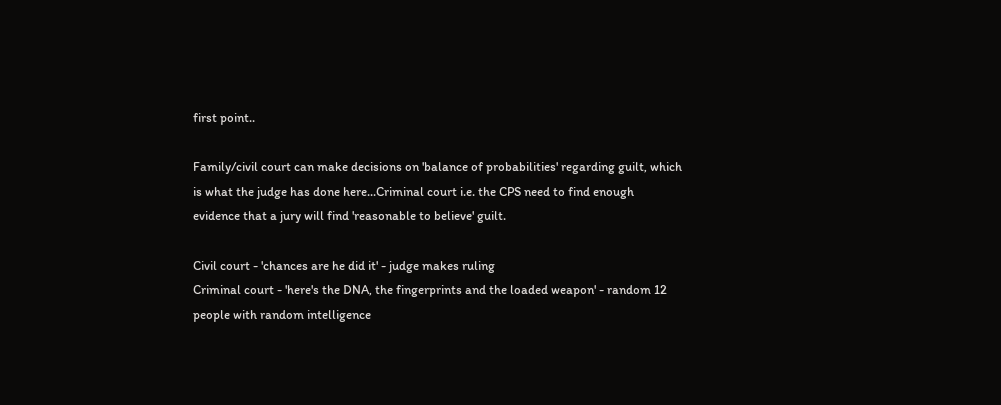first point..

Family/civil court can make decisions on 'balance of probabilities' regarding guilt, which is what the judge has done here...Criminal court i.e. the CPS need to find enough evidence that a jury will find 'reasonable to believe' guilt.

Civil court - 'chances are he did it' - judge makes ruling
Criminal court - 'here's the DNA, the fingerprints and the loaded weapon' - random 12 people with random intelligence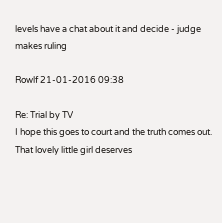levels have a chat about it and decide - judge makes ruling

Rowlf 21-01-2016 09:38

Re: Trial by TV
I hope this goes to court and the truth comes out. That lovely little girl deserves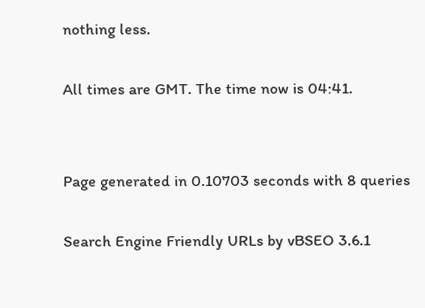nothing less.

All times are GMT. The time now is 04:41.


Page generated in 0.10703 seconds with 8 queries

Search Engine Friendly URLs by vBSEO 3.6.1